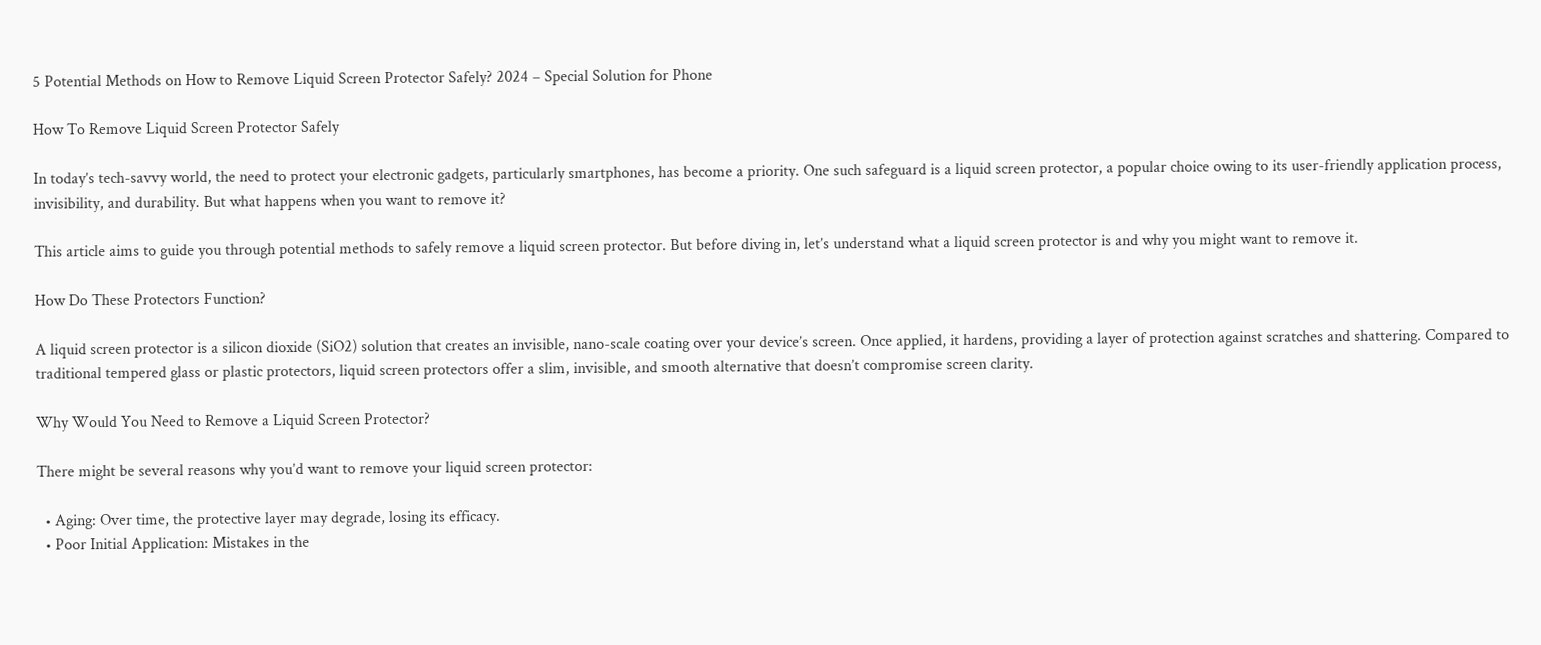5 Potential Methods on How to Remove Liquid Screen Protector Safely? 2024 – Special Solution for Phone

How To Remove Liquid Screen Protector Safely

In today’s tech-savvy world, the need to protect your electronic gadgets, particularly smartphones, has become a priority. One such safeguard is a liquid screen protector, a popular choice owing to its user-friendly application process, invisibility, and durability. But what happens when you want to remove it?

This article aims to guide you through potential methods to safely remove a liquid screen protector. But before diving in, let’s understand what a liquid screen protector is and why you might want to remove it.

How Do These Protectors Function?

A liquid screen protector is a silicon dioxide (SiO2) solution that creates an invisible, nano-scale coating over your device’s screen. Once applied, it hardens, providing a layer of protection against scratches and shattering. Compared to traditional tempered glass or plastic protectors, liquid screen protectors offer a slim, invisible, and smooth alternative that doesn’t compromise screen clarity.

Why Would You Need to Remove a Liquid Screen Protector?

There might be several reasons why you’d want to remove your liquid screen protector:

  • Aging: Over time, the protective layer may degrade, losing its efficacy.
  • Poor Initial Application: Mistakes in the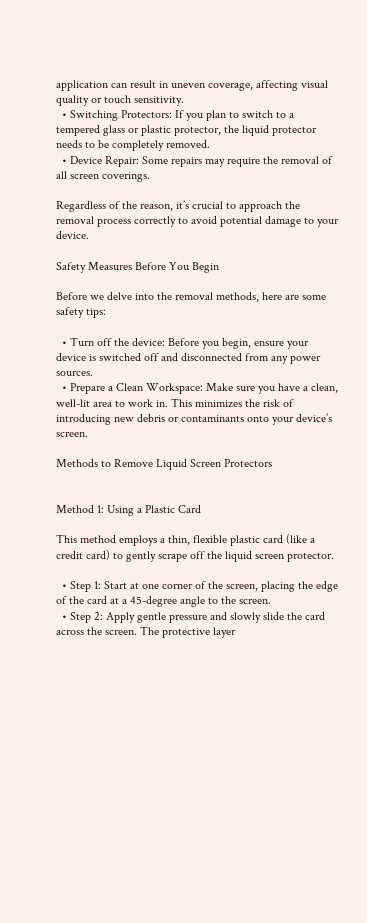application can result in uneven coverage, affecting visual quality or touch sensitivity.
  • Switching Protectors: If you plan to switch to a tempered glass or plastic protector, the liquid protector needs to be completely removed.
  • Device Repair: Some repairs may require the removal of all screen coverings.

Regardless of the reason, it’s crucial to approach the removal process correctly to avoid potential damage to your device.

Safety Measures Before You Begin

Before we delve into the removal methods, here are some safety tips:

  • Turn off the device: Before you begin, ensure your device is switched off and disconnected from any power sources.
  • Prepare a Clean Workspace: Make sure you have a clean, well-lit area to work in. This minimizes the risk of introducing new debris or contaminants onto your device’s screen.

Methods to Remove Liquid Screen Protectors


Method 1: Using a Plastic Card

This method employs a thin, flexible plastic card (like a credit card) to gently scrape off the liquid screen protector.

  • Step 1: Start at one corner of the screen, placing the edge of the card at a 45-degree angle to the screen.
  • Step 2: Apply gentle pressure and slowly slide the card across the screen. The protective layer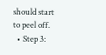should start to peel off.
  • Step 3: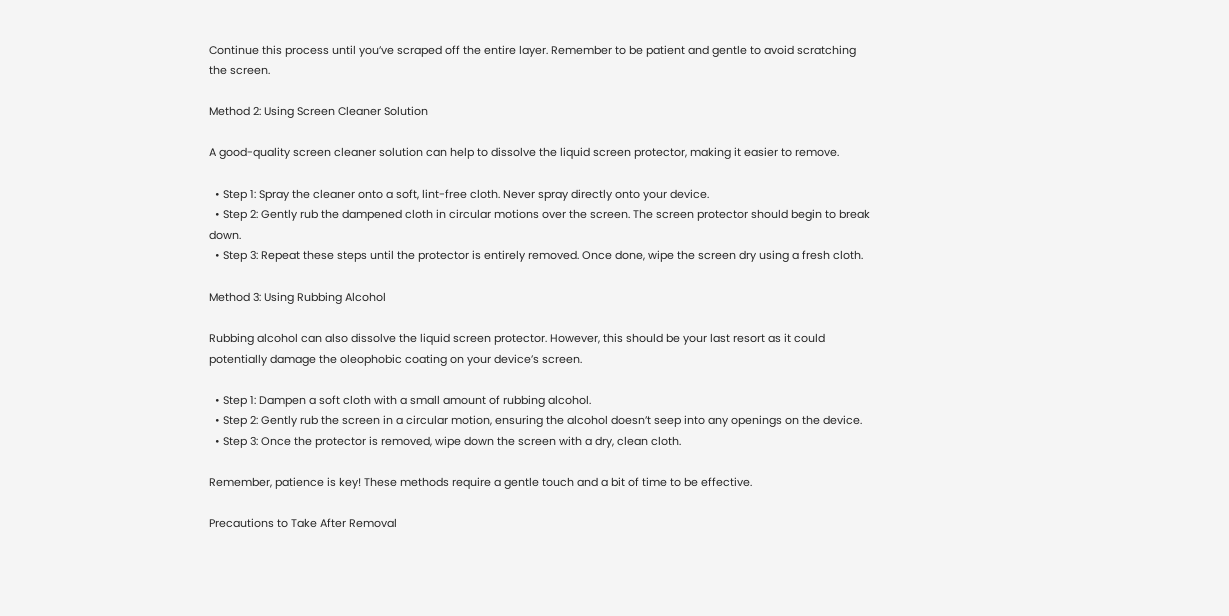Continue this process until you’ve scraped off the entire layer. Remember to be patient and gentle to avoid scratching the screen.

Method 2: Using Screen Cleaner Solution

A good-quality screen cleaner solution can help to dissolve the liquid screen protector, making it easier to remove.

  • Step 1: Spray the cleaner onto a soft, lint-free cloth. Never spray directly onto your device.
  • Step 2: Gently rub the dampened cloth in circular motions over the screen. The screen protector should begin to break down.
  • Step 3: Repeat these steps until the protector is entirely removed. Once done, wipe the screen dry using a fresh cloth.

Method 3: Using Rubbing Alcohol

Rubbing alcohol can also dissolve the liquid screen protector. However, this should be your last resort as it could potentially damage the oleophobic coating on your device’s screen.

  • Step 1: Dampen a soft cloth with a small amount of rubbing alcohol.
  • Step 2: Gently rub the screen in a circular motion, ensuring the alcohol doesn’t seep into any openings on the device.
  • Step 3: Once the protector is removed, wipe down the screen with a dry, clean cloth.

Remember, patience is key! These methods require a gentle touch and a bit of time to be effective.

Precautions to Take After Removal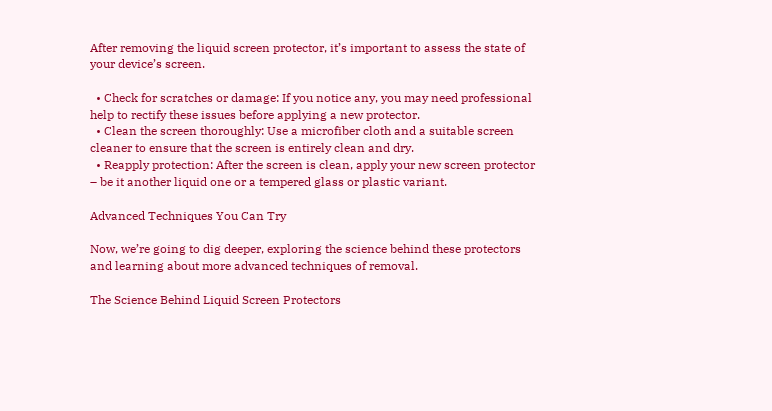After removing the liquid screen protector, it’s important to assess the state of your device’s screen.

  • Check for scratches or damage: If you notice any, you may need professional help to rectify these issues before applying a new protector.
  • Clean the screen thoroughly: Use a microfiber cloth and a suitable screen cleaner to ensure that the screen is entirely clean and dry.
  • Reapply protection: After the screen is clean, apply your new screen protector – be it another liquid one or a tempered glass or plastic variant.

Advanced Techniques You Can Try

Now, we’re going to dig deeper, exploring the science behind these protectors and learning about more advanced techniques of removal.

The Science Behind Liquid Screen Protectors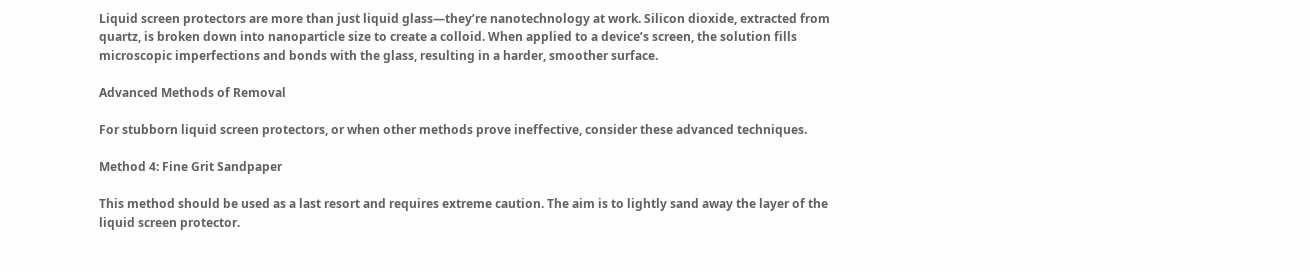Liquid screen protectors are more than just liquid glass—they’re nanotechnology at work. Silicon dioxide, extracted from quartz, is broken down into nanoparticle size to create a colloid. When applied to a device’s screen, the solution fills microscopic imperfections and bonds with the glass, resulting in a harder, smoother surface.

Advanced Methods of Removal

For stubborn liquid screen protectors, or when other methods prove ineffective, consider these advanced techniques.

Method 4: Fine Grit Sandpaper

This method should be used as a last resort and requires extreme caution. The aim is to lightly sand away the layer of the liquid screen protector.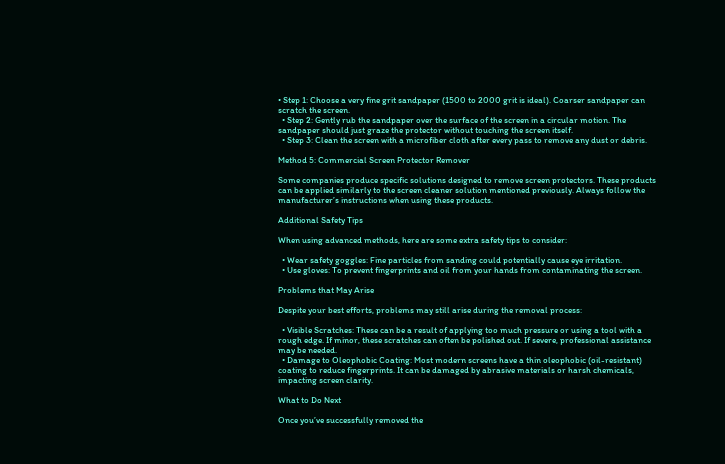• Step 1: Choose a very fine grit sandpaper (1500 to 2000 grit is ideal). Coarser sandpaper can scratch the screen.
  • Step 2: Gently rub the sandpaper over the surface of the screen in a circular motion. The sandpaper should just graze the protector without touching the screen itself.
  • Step 3: Clean the screen with a microfiber cloth after every pass to remove any dust or debris.

Method 5: Commercial Screen Protector Remover

Some companies produce specific solutions designed to remove screen protectors. These products can be applied similarly to the screen cleaner solution mentioned previously. Always follow the manufacturer’s instructions when using these products.

Additional Safety Tips

When using advanced methods, here are some extra safety tips to consider:

  • Wear safety goggles: Fine particles from sanding could potentially cause eye irritation.
  • Use gloves: To prevent fingerprints and oil from your hands from contaminating the screen.

Problems that May Arise

Despite your best efforts, problems may still arise during the removal process:

  • Visible Scratches: These can be a result of applying too much pressure or using a tool with a rough edge. If minor, these scratches can often be polished out. If severe, professional assistance may be needed.
  • Damage to Oleophobic Coating: Most modern screens have a thin oleophobic (oil-resistant) coating to reduce fingerprints. It can be damaged by abrasive materials or harsh chemicals, impacting screen clarity.

What to Do Next

Once you’ve successfully removed the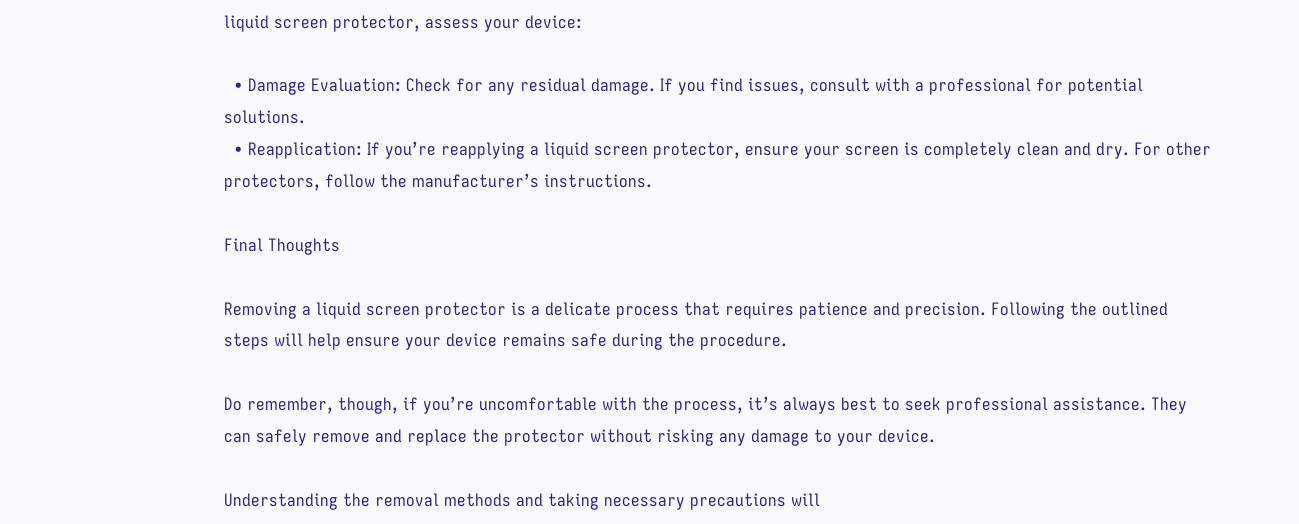liquid screen protector, assess your device:

  • Damage Evaluation: Check for any residual damage. If you find issues, consult with a professional for potential solutions.
  • Reapplication: If you’re reapplying a liquid screen protector, ensure your screen is completely clean and dry. For other protectors, follow the manufacturer’s instructions.

Final Thoughts

Removing a liquid screen protector is a delicate process that requires patience and precision. Following the outlined steps will help ensure your device remains safe during the procedure.

Do remember, though, if you’re uncomfortable with the process, it’s always best to seek professional assistance. They can safely remove and replace the protector without risking any damage to your device.

Understanding the removal methods and taking necessary precautions will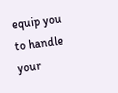equip you to handle your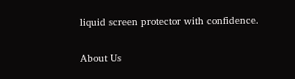liquid screen protector with confidence.

About Us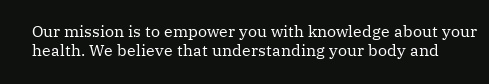Our mission is to empower you with knowledge about your health. We believe that understanding your body and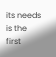its needs is the first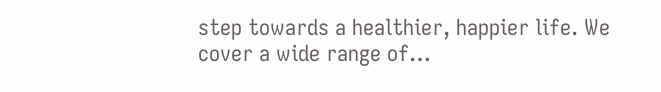step towards a healthier, happier life. We cover a wide range of…